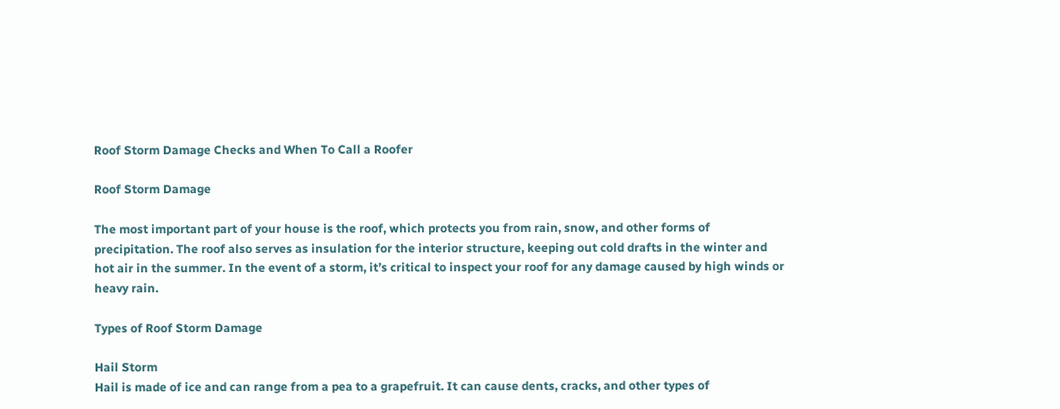Roof Storm Damage Checks and When To Call a Roofer

Roof Storm Damage

The most important part of your house is the roof, which protects you from rain, snow, and other forms of precipitation. The roof also serves as insulation for the interior structure, keeping out cold drafts in the winter and hot air in the summer. In the event of a storm, it’s critical to inspect your roof for any damage caused by high winds or heavy rain.

Types of Roof Storm Damage

Hail Storm
Hail is made of ice and can range from a pea to a grapefruit. It can cause dents, cracks, and other types of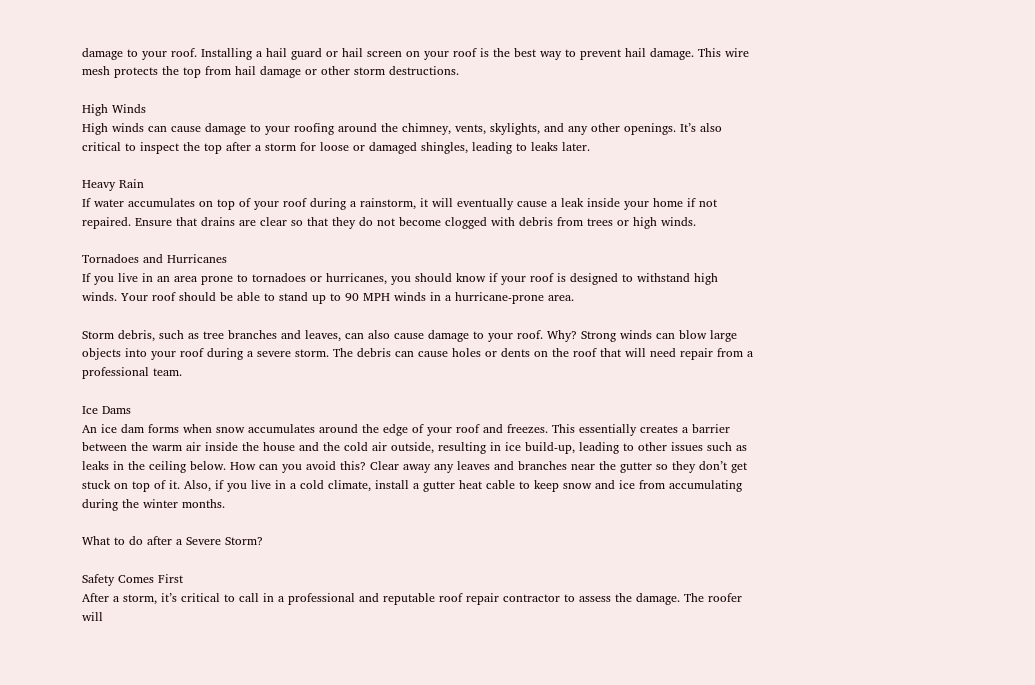damage to your roof. Installing a hail guard or hail screen on your roof is the best way to prevent hail damage. This wire mesh protects the top from hail damage or other storm destructions.

High Winds
High winds can cause damage to your roofing around the chimney, vents, skylights, and any other openings. It’s also critical to inspect the top after a storm for loose or damaged shingles, leading to leaks later.

Heavy Rain
If water accumulates on top of your roof during a rainstorm, it will eventually cause a leak inside your home if not repaired. Ensure that drains are clear so that they do not become clogged with debris from trees or high winds.

Tornadoes and Hurricanes
If you live in an area prone to tornadoes or hurricanes, you should know if your roof is designed to withstand high winds. Your roof should be able to stand up to 90 MPH winds in a hurricane-prone area.

Storm debris, such as tree branches and leaves, can also cause damage to your roof. Why? Strong winds can blow large objects into your roof during a severe storm. The debris can cause holes or dents on the roof that will need repair from a professional team.

Ice Dams
An ice dam forms when snow accumulates around the edge of your roof and freezes. This essentially creates a barrier between the warm air inside the house and the cold air outside, resulting in ice build-up, leading to other issues such as leaks in the ceiling below. How can you avoid this? Clear away any leaves and branches near the gutter so they don’t get stuck on top of it. Also, if you live in a cold climate, install a gutter heat cable to keep snow and ice from accumulating during the winter months.

What to do after a Severe Storm?

Safety Comes First
After a storm, it’s critical to call in a professional and reputable roof repair contractor to assess the damage. The roofer will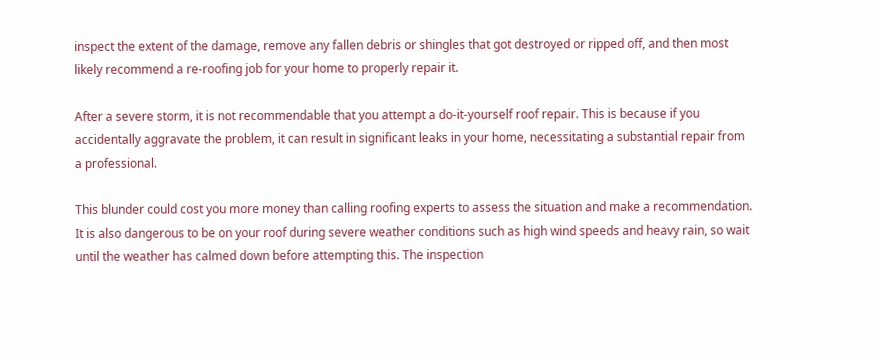inspect the extent of the damage, remove any fallen debris or shingles that got destroyed or ripped off, and then most likely recommend a re-roofing job for your home to properly repair it.

After a severe storm, it is not recommendable that you attempt a do-it-yourself roof repair. This is because if you accidentally aggravate the problem, it can result in significant leaks in your home, necessitating a substantial repair from a professional.

This blunder could cost you more money than calling roofing experts to assess the situation and make a recommendation. It is also dangerous to be on your roof during severe weather conditions such as high wind speeds and heavy rain, so wait until the weather has calmed down before attempting this. The inspection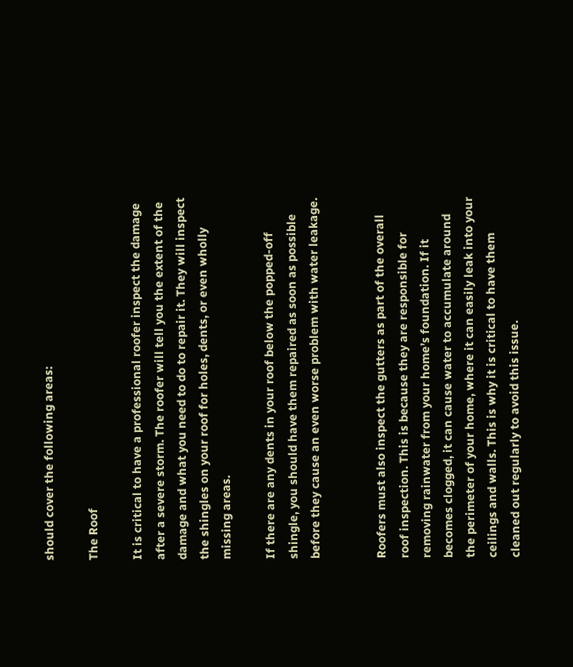should cover the following areas:

The Roof

It is critical to have a professional roofer inspect the damage after a severe storm. The roofer will tell you the extent of the damage and what you need to do to repair it. They will inspect the shingles on your roof for holes, dents, or even wholly missing areas.

If there are any dents in your roof below the popped-off shingle, you should have them repaired as soon as possible before they cause an even worse problem with water leakage.


Roofers must also inspect the gutters as part of the overall roof inspection. This is because they are responsible for removing rainwater from your home’s foundation. If it becomes clogged, it can cause water to accumulate around the perimeter of your home, where it can easily leak into your ceilings and walls. This is why it is critical to have them cleaned out regularly to avoid this issue.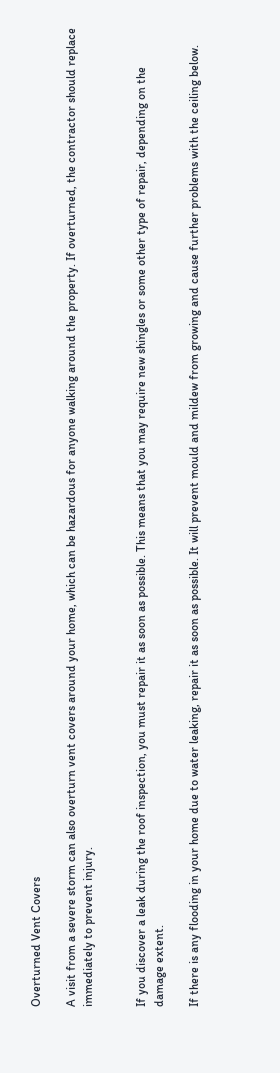Overturned Vent Covers

A visit from a severe storm can also overturn vent covers around your home, which can be hazardous for anyone walking around the property. If overturned, the contractor should replace immediately to prevent injury.


If you discover a leak during the roof inspection, you must repair it as soon as possible. This means that you may require new shingles or some other type of repair, depending on the damage extent.

If there is any flooding in your home due to water leaking, repair it as soon as possible. It will prevent mould and mildew from growing and cause further problems with the ceiling below.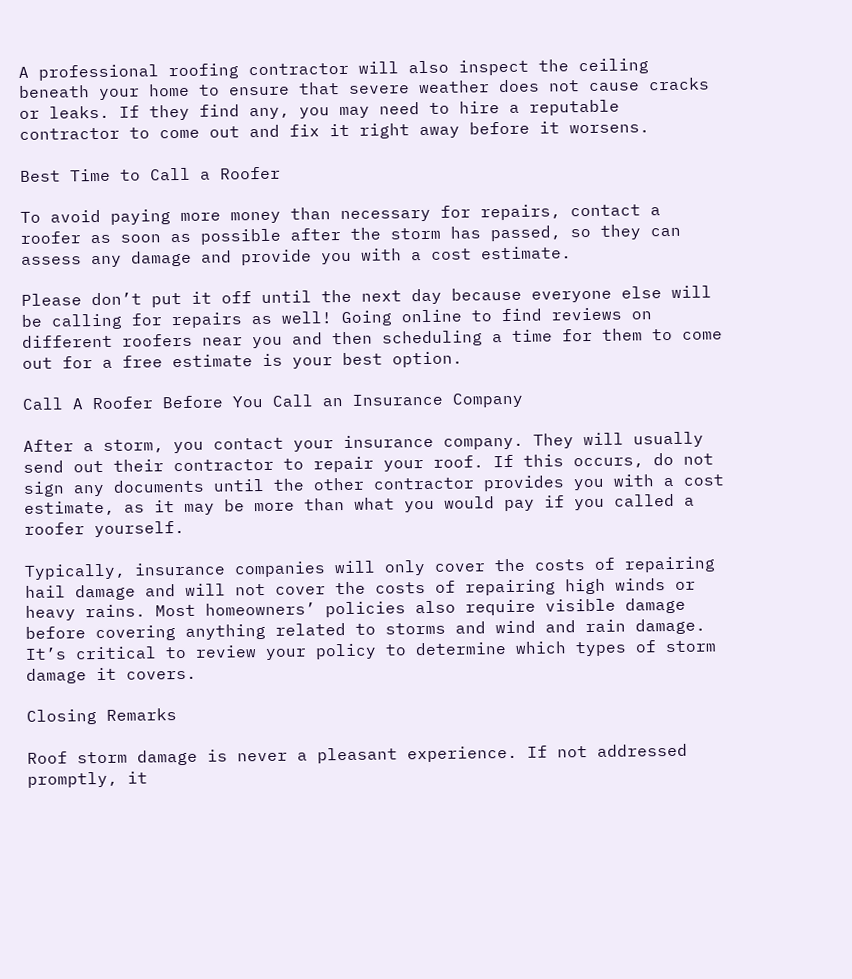A professional roofing contractor will also inspect the ceiling beneath your home to ensure that severe weather does not cause cracks or leaks. If they find any, you may need to hire a reputable contractor to come out and fix it right away before it worsens.

Best Time to Call a Roofer

To avoid paying more money than necessary for repairs, contact a roofer as soon as possible after the storm has passed, so they can assess any damage and provide you with a cost estimate.

Please don’t put it off until the next day because everyone else will be calling for repairs as well! Going online to find reviews on different roofers near you and then scheduling a time for them to come out for a free estimate is your best option.

Call A Roofer Before You Call an Insurance Company

After a storm, you contact your insurance company. They will usually send out their contractor to repair your roof. If this occurs, do not sign any documents until the other contractor provides you with a cost estimate, as it may be more than what you would pay if you called a roofer yourself.

Typically, insurance companies will only cover the costs of repairing hail damage and will not cover the costs of repairing high winds or heavy rains. Most homeowners’ policies also require visible damage before covering anything related to storms and wind and rain damage. It’s critical to review your policy to determine which types of storm damage it covers.

Closing Remarks

Roof storm damage is never a pleasant experience. If not addressed promptly, it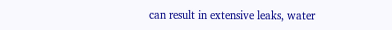can result in extensive leaks, water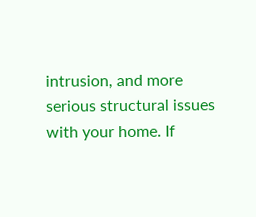intrusion, and more serious structural issues with your home. If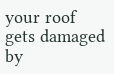your roof gets damaged by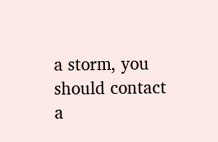a storm, you should contact a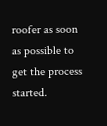roofer as soon as possible to get the process started.